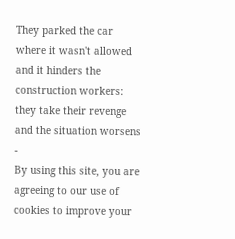They parked the car where it wasn't allowed and it hinders the construction workers: they take their revenge and the situation worsens -
By using this site, you are agreeing to our use of cookies to improve your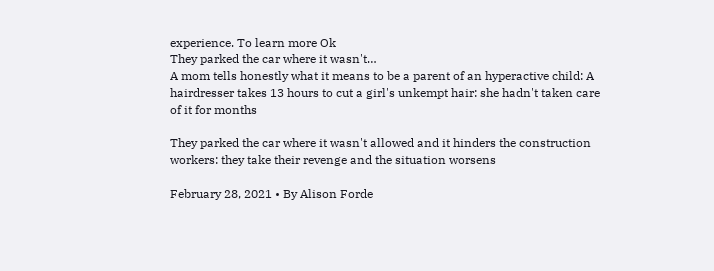experience. To learn more Ok
They parked the car where it wasn't…
A mom tells honestly what it means to be a parent of an hyperactive child: A hairdresser takes 13 hours to cut a girl's unkempt hair: she hadn't taken care of it for months

They parked the car where it wasn't allowed and it hinders the construction workers: they take their revenge and the situation worsens

February 28, 2021 • By Alison Forde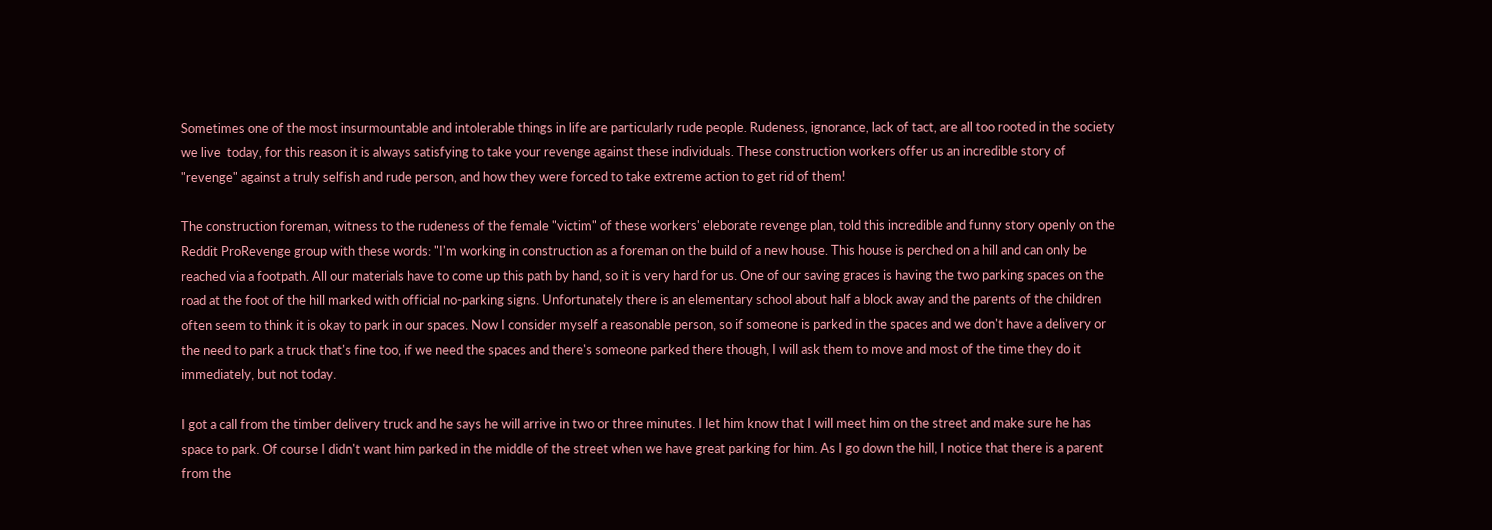Sometimes one of the most insurmountable and intolerable things in life are particularly rude people. Rudeness, ignorance, lack of tact, are all too rooted in the society we live  today, for this reason it is always satisfying to take your revenge against these individuals. These construction workers offer us an incredible story of "revenge" against a truly selfish and rude person, and how they were forced to take extreme action to get rid of them!

The construction foreman, witness to the rudeness of the female "victim" of these workers' eleborate revenge plan, told this incredible and funny story openly on the Reddit ProRevenge group with these words: "I'm working in construction as a foreman on the build of a new house. This house is perched on a hill and can only be reached via a footpath. All our materials have to come up this path by hand, so it is very hard for us. One of our saving graces is having the two parking spaces on the road at the foot of the hill marked with official no-parking signs. Unfortunately there is an elementary school about half a block away and the parents of the children often seem to think it is okay to park in our spaces. Now I consider myself a reasonable person, so if someone is parked in the spaces and we don't have a delivery or the need to park a truck that's fine too, if we need the spaces and there's someone parked there though, I will ask them to move and most of the time they do it immediately, but not today.

I got a call from the timber delivery truck and he says he will arrive in two or three minutes. I let him know that I will meet him on the street and make sure he has space to park. Of course I didn't want him parked in the middle of the street when we have great parking for him. As I go down the hill, I notice that there is a parent from the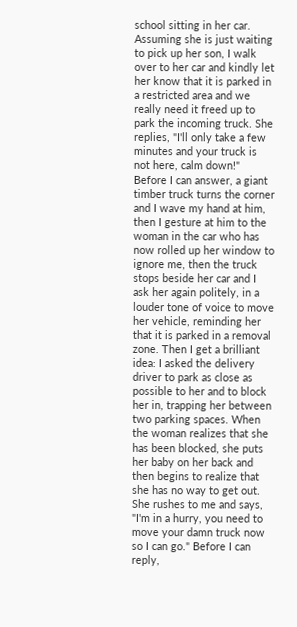school sitting in her car. Assuming she is just waiting to pick up her son, I walk over to her car and kindly let her know that it is parked in a restricted area and we really need it freed up to park the incoming truck. She replies, "I'll only take a few minutes and your truck is not here, calm down!" Before I can answer, a giant timber truck turns the corner and I wave my hand at him, then I gesture at him to the woman in the car who has now rolled up her window to ignore me, then the truck stops beside her car and I ask her again politely, in a louder tone of voice to move her vehicle, reminding her that it is parked in a removal zone. Then I get a brilliant idea: I asked the delivery driver to park as close as possible to her and to block her in, trapping her between two parking spaces. When the woman realizes that she has been blocked, she puts her baby on her back and then begins to realize that she has no way to get out. She rushes to me and says, "I'm in a hurry, you need to move your damn truck now so I can go." Before I can reply,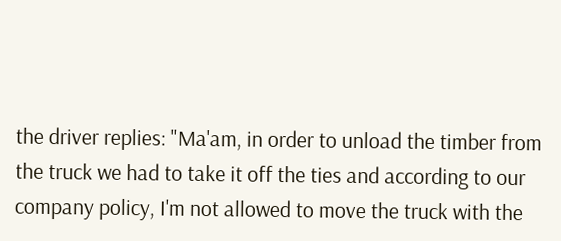the driver replies: "Ma'am, in order to unload the timber from the truck we had to take it off the ties and according to our company policy, I'm not allowed to move the truck with the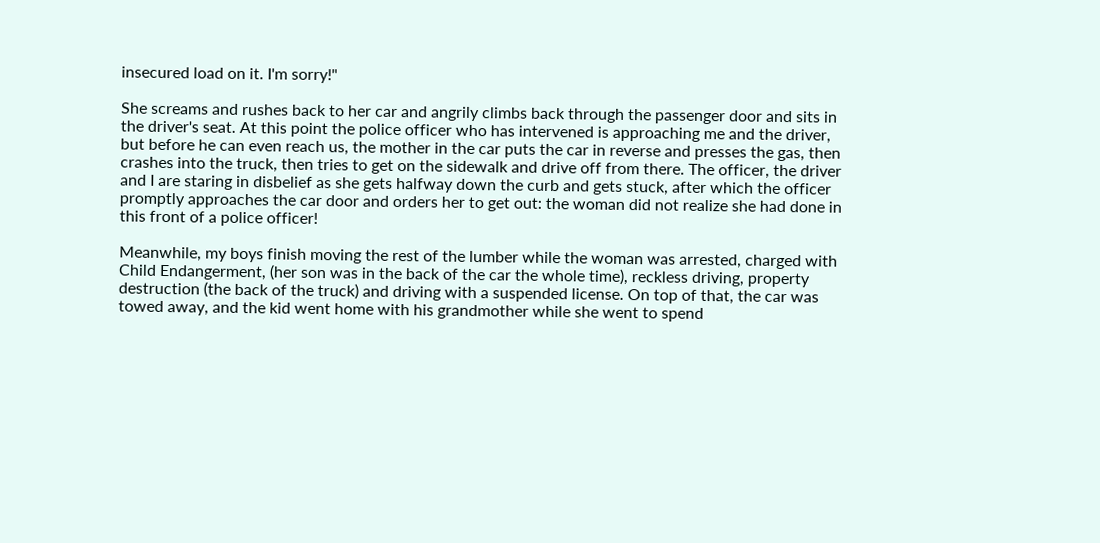insecured load on it. I'm sorry!"

She screams and rushes back to her car and angrily climbs back through the passenger door and sits in the driver's seat. At this point the police officer who has intervened is approaching me and the driver, but before he can even reach us, the mother in the car puts the car in reverse and presses the gas, then crashes into the truck, then tries to get on the sidewalk and drive off from there. The officer, the driver and I are staring in disbelief as she gets halfway down the curb and gets stuck, after which the officer promptly approaches the car door and orders her to get out: the woman did not realize she had done in this front of a police officer!

Meanwhile, my boys finish moving the rest of the lumber while the woman was arrested, charged with Child Endangerment, (her son was in the back of the car the whole time), reckless driving, property destruction (the back of the truck) and driving with a suspended license. On top of that, the car was towed away, and the kid went home with his grandmother while she went to spend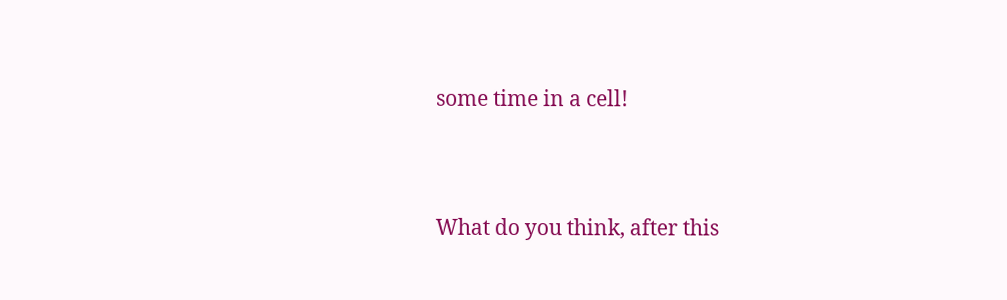some time in a cell!


What do you think, after this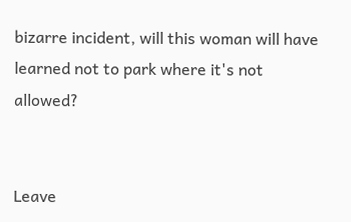bizarre incident, will this woman will have learned not to park where it's not allowed?


Leave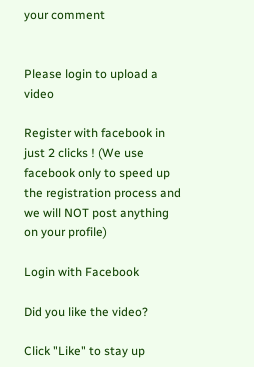your comment


Please login to upload a video

Register with facebook in just 2 clicks ! (We use facebook only to speed up the registration process and we will NOT post anything on your profile)

Login with Facebook

Did you like the video?

Click "Like" to stay up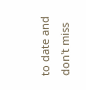to date and don't miss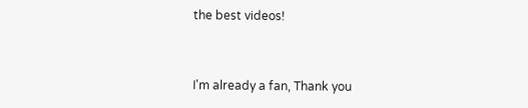the best videos!


I'm already a fan, Thank you